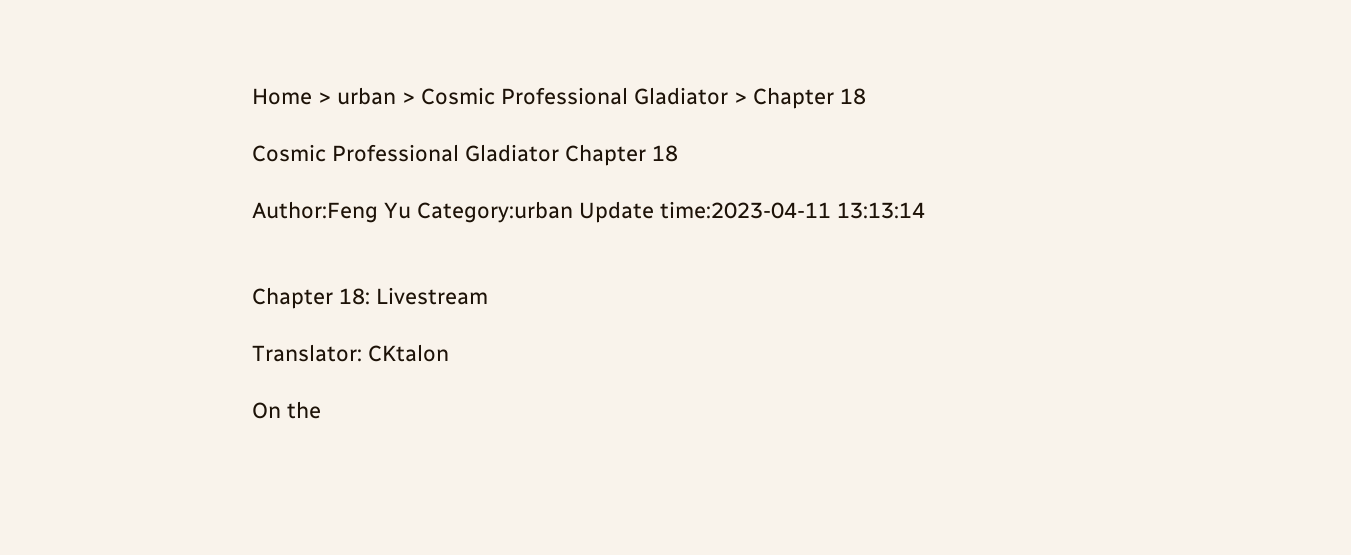Home > urban > Cosmic Professional Gladiator > Chapter 18

Cosmic Professional Gladiator Chapter 18

Author:Feng Yu Category:urban Update time:2023-04-11 13:13:14


Chapter 18: Livestream

Translator: CKtalon

On the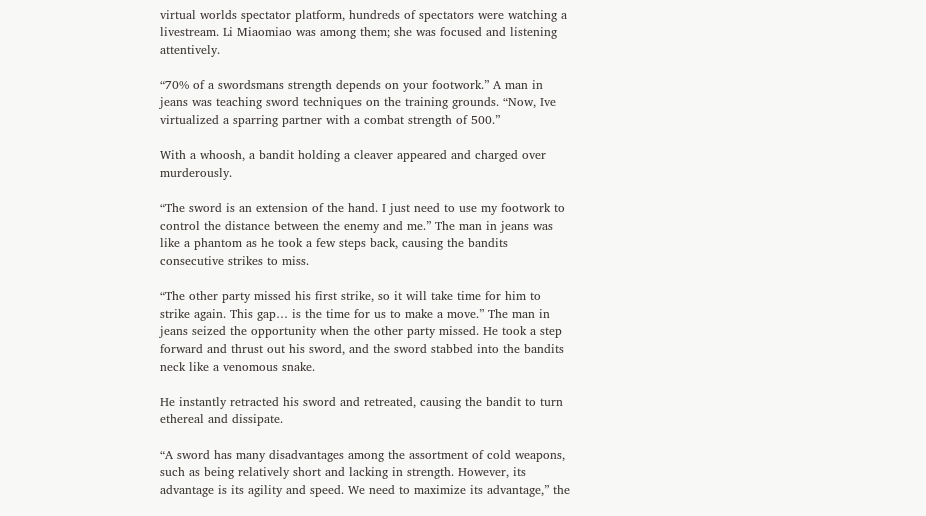virtual worlds spectator platform, hundreds of spectators were watching a livestream. Li Miaomiao was among them; she was focused and listening attentively.

“70% of a swordsmans strength depends on your footwork.” A man in jeans was teaching sword techniques on the training grounds. “Now, Ive virtualized a sparring partner with a combat strength of 500.”

With a whoosh, a bandit holding a cleaver appeared and charged over murderously.

“The sword is an extension of the hand. I just need to use my footwork to control the distance between the enemy and me.” The man in jeans was like a phantom as he took a few steps back, causing the bandits consecutive strikes to miss.

“The other party missed his first strike, so it will take time for him to strike again. This gap… is the time for us to make a move.” The man in jeans seized the opportunity when the other party missed. He took a step forward and thrust out his sword, and the sword stabbed into the bandits neck like a venomous snake.

He instantly retracted his sword and retreated, causing the bandit to turn ethereal and dissipate.

“A sword has many disadvantages among the assortment of cold weapons, such as being relatively short and lacking in strength. However, its advantage is its agility and speed. We need to maximize its advantage,” the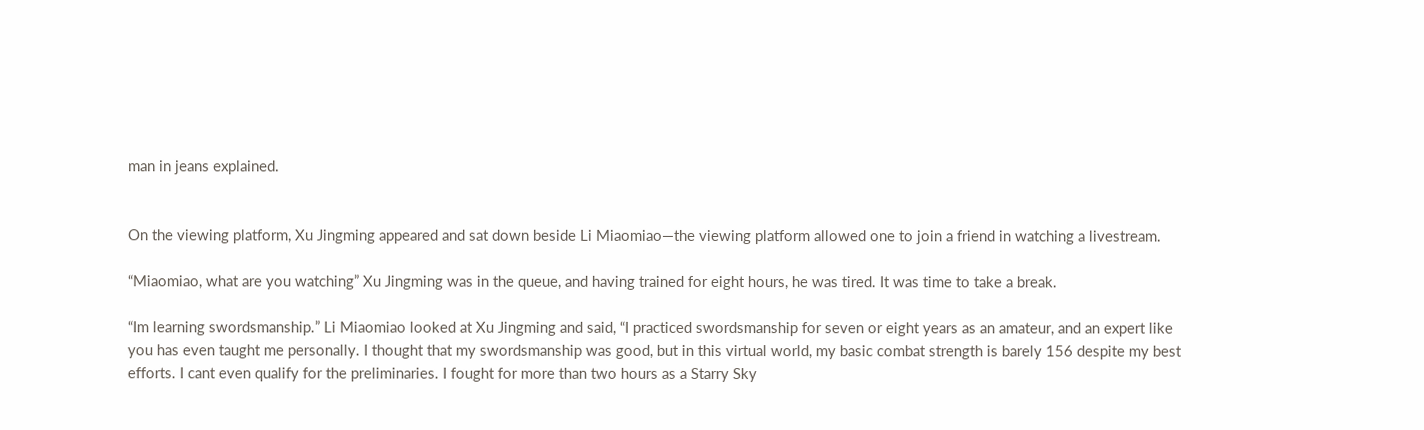man in jeans explained.


On the viewing platform, Xu Jingming appeared and sat down beside Li Miaomiao—the viewing platform allowed one to join a friend in watching a livestream.

“Miaomiao, what are you watching” Xu Jingming was in the queue, and having trained for eight hours, he was tired. It was time to take a break.

“Im learning swordsmanship.” Li Miaomiao looked at Xu Jingming and said, “I practiced swordsmanship for seven or eight years as an amateur, and an expert like you has even taught me personally. I thought that my swordsmanship was good, but in this virtual world, my basic combat strength is barely 156 despite my best efforts. I cant even qualify for the preliminaries. I fought for more than two hours as a Starry Sky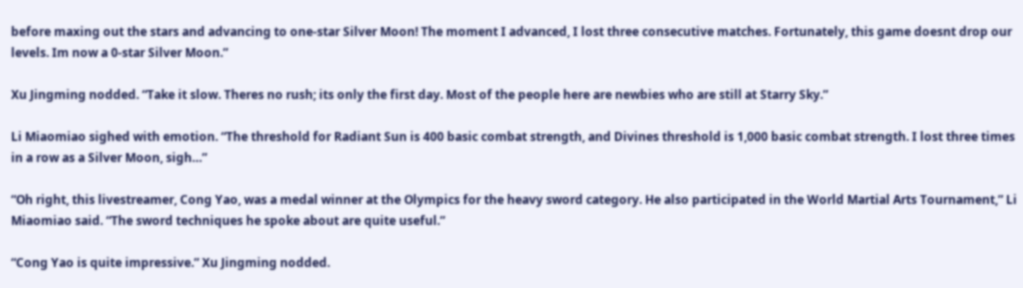before maxing out the stars and advancing to one-star Silver Moon! The moment I advanced, I lost three consecutive matches. Fortunately, this game doesnt drop our levels. Im now a 0-star Silver Moon.”

Xu Jingming nodded. “Take it slow. Theres no rush; its only the first day. Most of the people here are newbies who are still at Starry Sky.”

Li Miaomiao sighed with emotion. “The threshold for Radiant Sun is 400 basic combat strength, and Divines threshold is 1,000 basic combat strength. I lost three times in a row as a Silver Moon, sigh…”

“Oh right, this livestreamer, Cong Yao, was a medal winner at the Olympics for the heavy sword category. He also participated in the World Martial Arts Tournament,” Li Miaomiao said. “The sword techniques he spoke about are quite useful.”

“Cong Yao is quite impressive.” Xu Jingming nodded.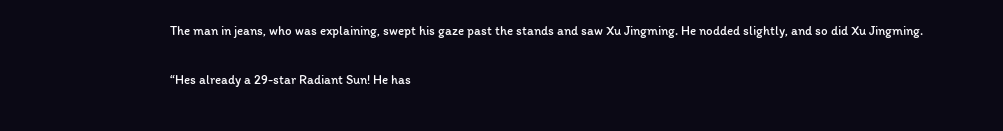The man in jeans, who was explaining, swept his gaze past the stands and saw Xu Jingming. He nodded slightly, and so did Xu Jingming.

“Hes already a 29-star Radiant Sun! He has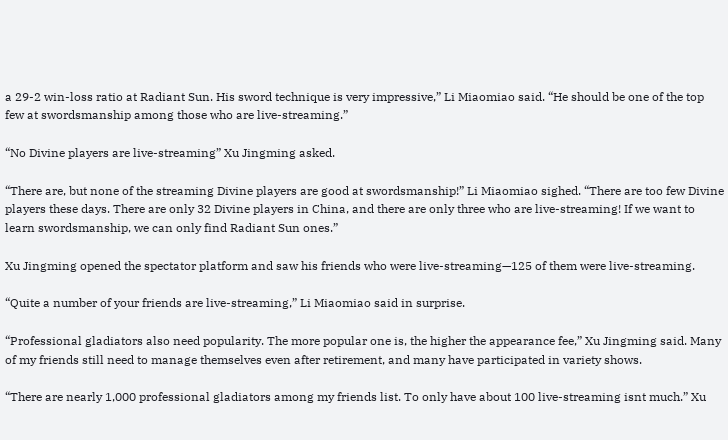a 29-2 win-loss ratio at Radiant Sun. His sword technique is very impressive,” Li Miaomiao said. “He should be one of the top few at swordsmanship among those who are live-streaming.”

“No Divine players are live-streaming” Xu Jingming asked.

“There are, but none of the streaming Divine players are good at swordsmanship!” Li Miaomiao sighed. “There are too few Divine players these days. There are only 32 Divine players in China, and there are only three who are live-streaming! If we want to learn swordsmanship, we can only find Radiant Sun ones.”

Xu Jingming opened the spectator platform and saw his friends who were live-streaming—125 of them were live-streaming.

“Quite a number of your friends are live-streaming,” Li Miaomiao said in surprise.

“Professional gladiators also need popularity. The more popular one is, the higher the appearance fee,” Xu Jingming said. Many of my friends still need to manage themselves even after retirement, and many have participated in variety shows.

“There are nearly 1,000 professional gladiators among my friends list. To only have about 100 live-streaming isnt much.” Xu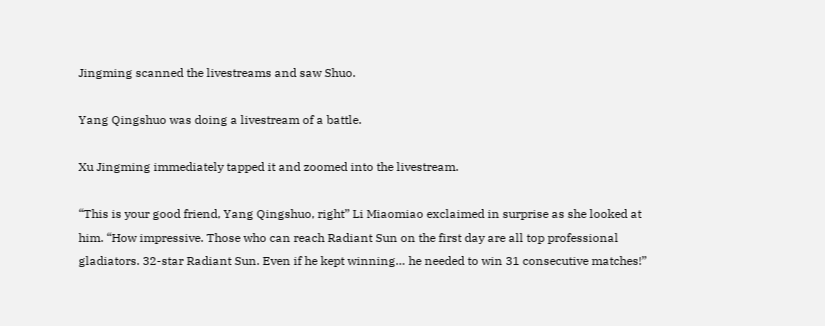Jingming scanned the livestreams and saw Shuo.

Yang Qingshuo was doing a livestream of a battle.

Xu Jingming immediately tapped it and zoomed into the livestream.

“This is your good friend, Yang Qingshuo, right” Li Miaomiao exclaimed in surprise as she looked at him. “How impressive. Those who can reach Radiant Sun on the first day are all top professional gladiators. 32-star Radiant Sun. Even if he kept winning… he needed to win 31 consecutive matches!”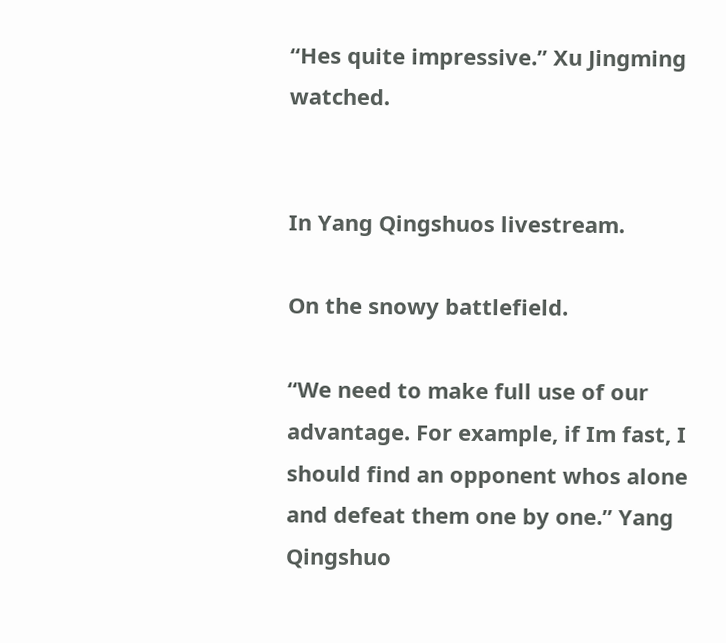“Hes quite impressive.” Xu Jingming watched.


In Yang Qingshuos livestream.

On the snowy battlefield.

“We need to make full use of our advantage. For example, if Im fast, I should find an opponent whos alone and defeat them one by one.” Yang Qingshuo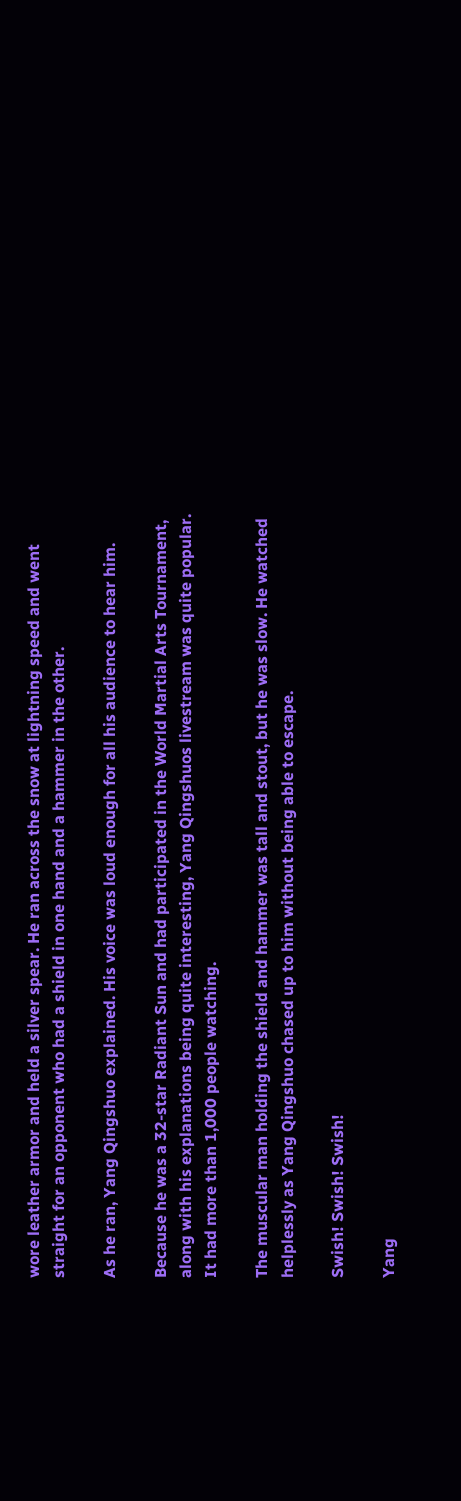wore leather armor and held a silver spear. He ran across the snow at lightning speed and went straight for an opponent who had a shield in one hand and a hammer in the other.

As he ran, Yang Qingshuo explained. His voice was loud enough for all his audience to hear him.

Because he was a 32-star Radiant Sun and had participated in the World Martial Arts Tournament, along with his explanations being quite interesting, Yang Qingshuos livestream was quite popular. It had more than 1,000 people watching.

The muscular man holding the shield and hammer was tall and stout, but he was slow. He watched helplessly as Yang Qingshuo chased up to him without being able to escape.

Swish! Swish! Swish!

Yang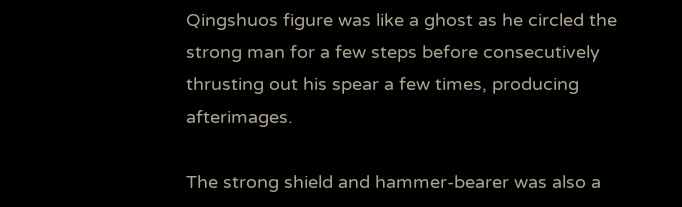Qingshuos figure was like a ghost as he circled the strong man for a few steps before consecutively thrusting out his spear a few times, producing afterimages.

The strong shield and hammer-bearer was also a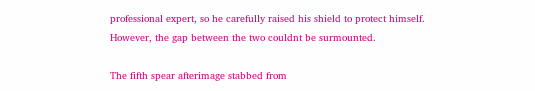professional expert, so he carefully raised his shield to protect himself. However, the gap between the two couldnt be surmounted.

The fifth spear afterimage stabbed from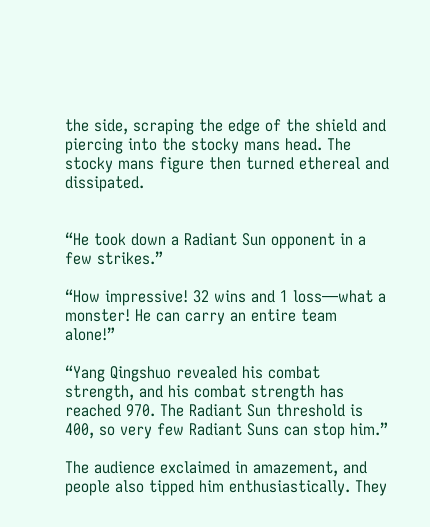the side, scraping the edge of the shield and piercing into the stocky mans head. The stocky mans figure then turned ethereal and dissipated.


“He took down a Radiant Sun opponent in a few strikes.”

“How impressive! 32 wins and 1 loss—what a monster! He can carry an entire team alone!”

“Yang Qingshuo revealed his combat strength, and his combat strength has reached 970. The Radiant Sun threshold is 400, so very few Radiant Suns can stop him.”

The audience exclaimed in amazement, and people also tipped him enthusiastically. They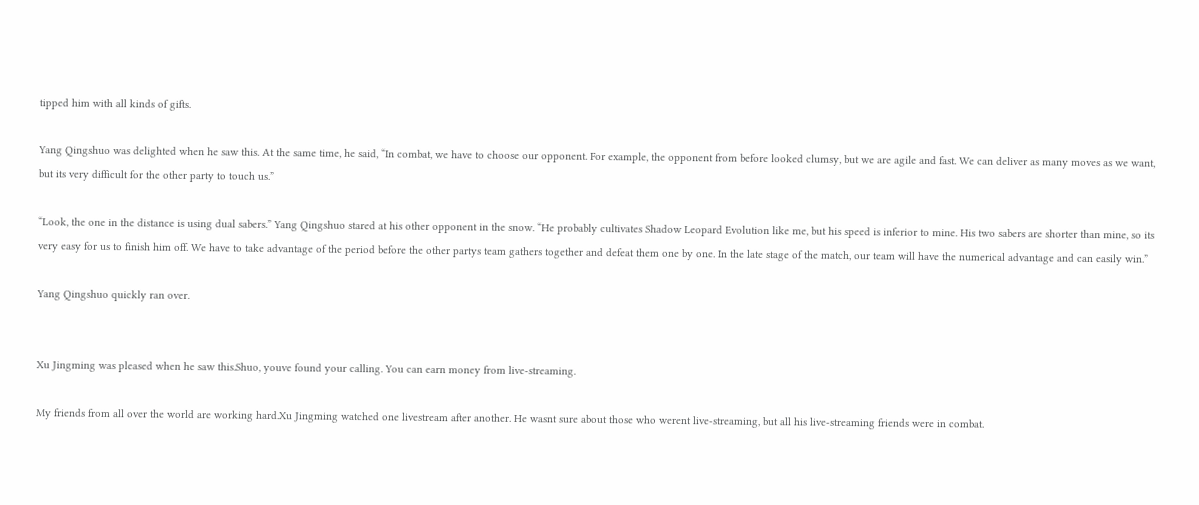tipped him with all kinds of gifts.

Yang Qingshuo was delighted when he saw this. At the same time, he said, “In combat, we have to choose our opponent. For example, the opponent from before looked clumsy, but we are agile and fast. We can deliver as many moves as we want, but its very difficult for the other party to touch us.”

“Look, the one in the distance is using dual sabers.” Yang Qingshuo stared at his other opponent in the snow. “He probably cultivates Shadow Leopard Evolution like me, but his speed is inferior to mine. His two sabers are shorter than mine, so its very easy for us to finish him off. We have to take advantage of the period before the other partys team gathers together and defeat them one by one. In the late stage of the match, our team will have the numerical advantage and can easily win.”

Yang Qingshuo quickly ran over.


Xu Jingming was pleased when he saw this.Shuo, youve found your calling. You can earn money from live-streaming.

My friends from all over the world are working hard.Xu Jingming watched one livestream after another. He wasnt sure about those who werent live-streaming, but all his live-streaming friends were in combat.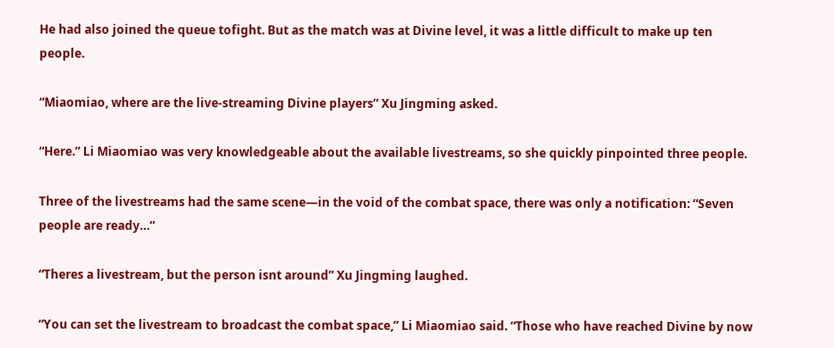He had also joined the queue tofight. But as the match was at Divine level, it was a little difficult to make up ten people.

“Miaomiao, where are the live-streaming Divine players” Xu Jingming asked.

“Here.” Li Miaomiao was very knowledgeable about the available livestreams, so she quickly pinpointed three people.

Three of the livestreams had the same scene—in the void of the combat space, there was only a notification: “Seven people are ready…”

“Theres a livestream, but the person isnt around” Xu Jingming laughed.

“You can set the livestream to broadcast the combat space,” Li Miaomiao said. “Those who have reached Divine by now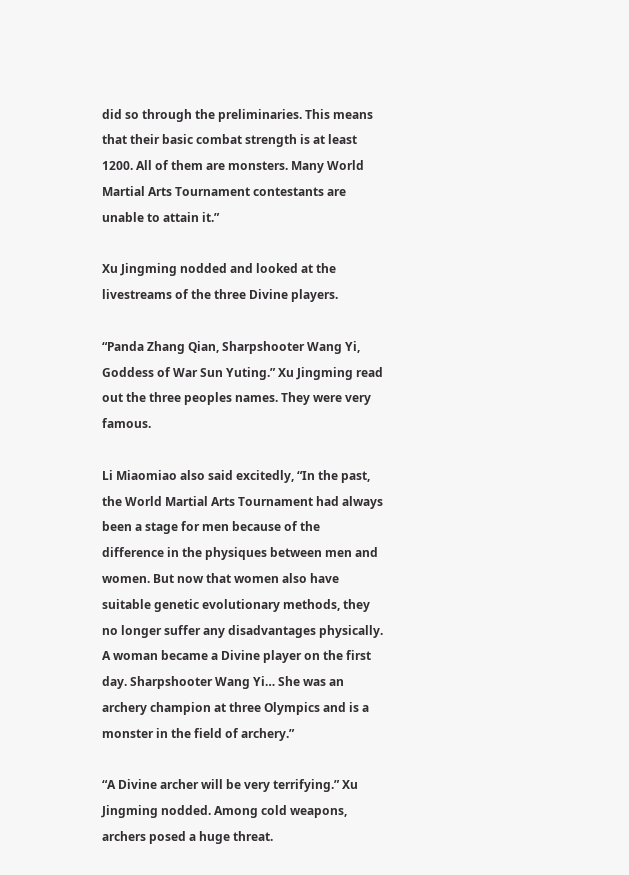did so through the preliminaries. This means that their basic combat strength is at least 1200. All of them are monsters. Many World Martial Arts Tournament contestants are unable to attain it.”

Xu Jingming nodded and looked at the livestreams of the three Divine players.

“Panda Zhang Qian, Sharpshooter Wang Yi, Goddess of War Sun Yuting.” Xu Jingming read out the three peoples names. They were very famous.

Li Miaomiao also said excitedly, “In the past, the World Martial Arts Tournament had always been a stage for men because of the difference in the physiques between men and women. But now that women also have suitable genetic evolutionary methods, they no longer suffer any disadvantages physically. A woman became a Divine player on the first day. Sharpshooter Wang Yi… She was an archery champion at three Olympics and is a monster in the field of archery.”

“A Divine archer will be very terrifying.” Xu Jingming nodded. Among cold weapons, archers posed a huge threat.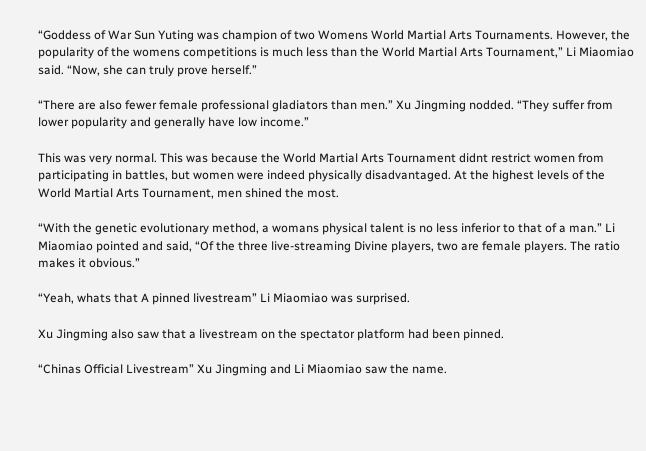“Goddess of War Sun Yuting was champion of two Womens World Martial Arts Tournaments. However, the popularity of the womens competitions is much less than the World Martial Arts Tournament,” Li Miaomiao said. “Now, she can truly prove herself.”

“There are also fewer female professional gladiators than men.” Xu Jingming nodded. “They suffer from lower popularity and generally have low income.”

This was very normal. This was because the World Martial Arts Tournament didnt restrict women from participating in battles, but women were indeed physically disadvantaged. At the highest levels of the World Martial Arts Tournament, men shined the most.

“With the genetic evolutionary method, a womans physical talent is no less inferior to that of a man.” Li Miaomiao pointed and said, “Of the three live-streaming Divine players, two are female players. The ratio makes it obvious.”

“Yeah, whats that A pinned livestream” Li Miaomiao was surprised.

Xu Jingming also saw that a livestream on the spectator platform had been pinned.

“Chinas Official Livestream” Xu Jingming and Li Miaomiao saw the name.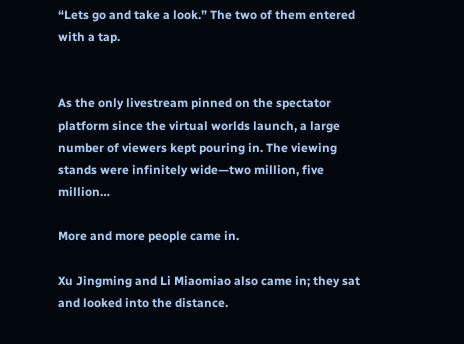“Lets go and take a look.” The two of them entered with a tap.


As the only livestream pinned on the spectator platform since the virtual worlds launch, a large number of viewers kept pouring in. The viewing stands were infinitely wide—two million, five million…

More and more people came in.

Xu Jingming and Li Miaomiao also came in; they sat and looked into the distance.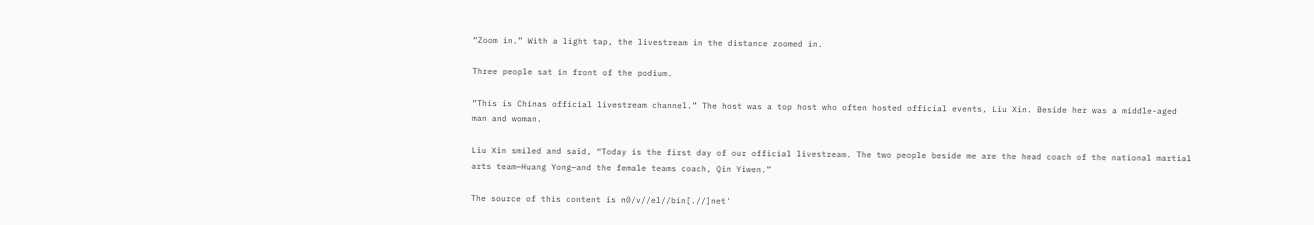“Zoom in.” With a light tap, the livestream in the distance zoomed in.

Three people sat in front of the podium.

“This is Chinas official livestream channel.” The host was a top host who often hosted official events, Liu Xin. Beside her was a middle-aged man and woman.

Liu Xin smiled and said, “Today is the first day of our official livestream. The two people beside me are the head coach of the national martial arts team—Huang Yong—and the female teams coach, Qin Yiwen.”

The source of this content is n0/v//el//bin[.//]net'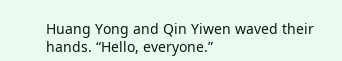Huang Yong and Qin Yiwen waved their hands. “Hello, everyone.”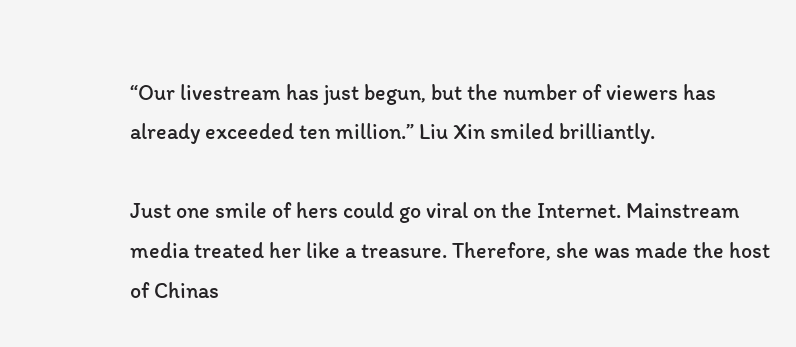“Our livestream has just begun, but the number of viewers has already exceeded ten million.” Liu Xin smiled brilliantly.

Just one smile of hers could go viral on the Internet. Mainstream media treated her like a treasure. Therefore, she was made the host of Chinas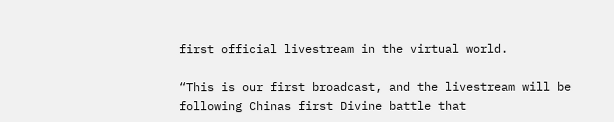first official livestream in the virtual world.

“This is our first broadcast, and the livestream will be following Chinas first Divine battle that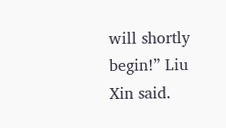will shortly begin!” Liu Xin said.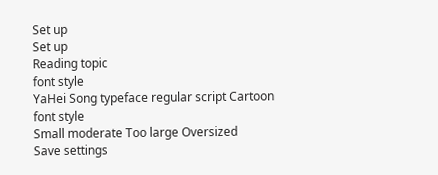Set up
Set up
Reading topic
font style
YaHei Song typeface regular script Cartoon
font style
Small moderate Too large Oversized
Save settings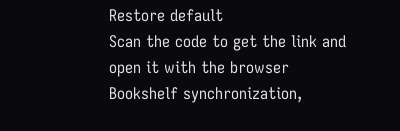Restore default
Scan the code to get the link and open it with the browser
Bookshelf synchronization,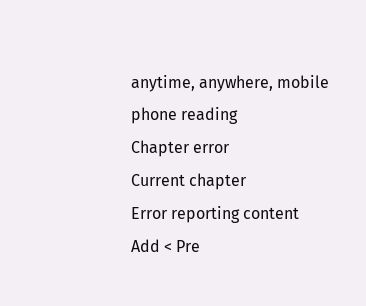anytime, anywhere, mobile phone reading
Chapter error
Current chapter
Error reporting content
Add < Pre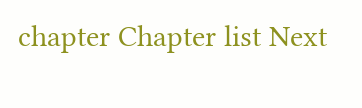chapter Chapter list Next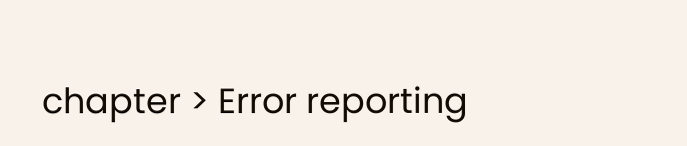chapter > Error reporting